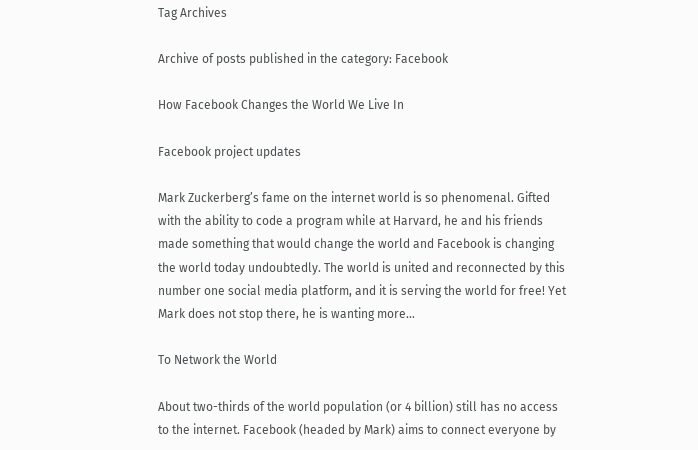Tag Archives

Archive of posts published in the category: Facebook

How Facebook Changes the World We Live In

Facebook project updates

Mark Zuckerberg’s fame on the internet world is so phenomenal. Gifted with the ability to code a program while at Harvard, he and his friends made something that would change the world and Facebook is changing the world today undoubtedly. The world is united and reconnected by this number one social media platform, and it is serving the world for free! Yet Mark does not stop there, he is wanting more…

To Network the World

About two-thirds of the world population (or 4 billion) still has no access to the internet. Facebook (headed by Mark) aims to connect everyone by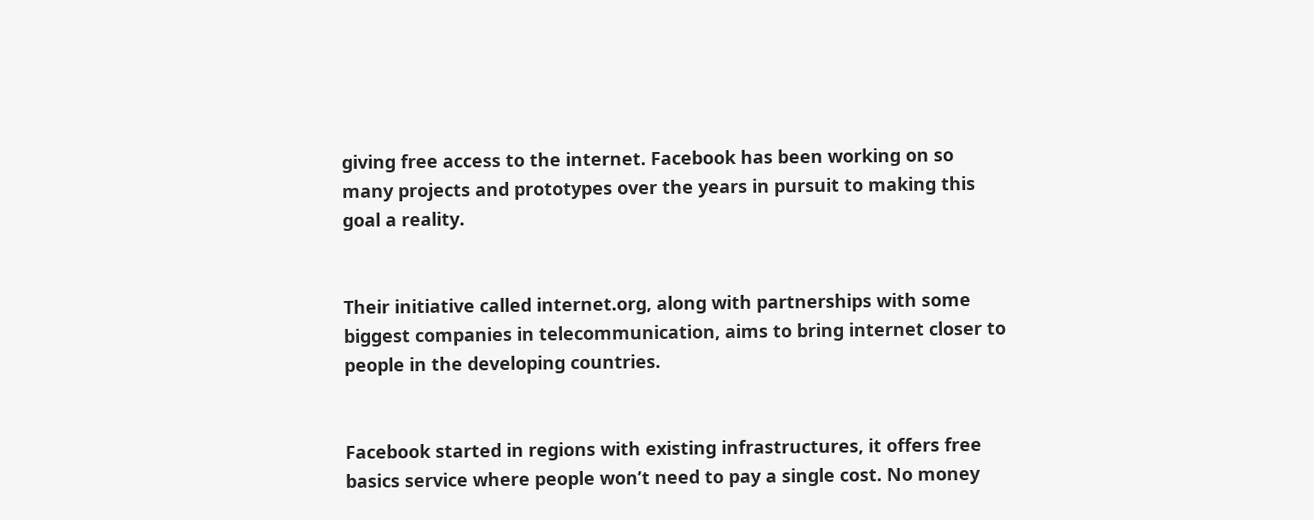giving free access to the internet. Facebook has been working on so many projects and prototypes over the years in pursuit to making this goal a reality.


Their initiative called internet.org, along with partnerships with some biggest companies in telecommunication, aims to bring internet closer to people in the developing countries.


Facebook started in regions with existing infrastructures, it offers free basics service where people won’t need to pay a single cost. No money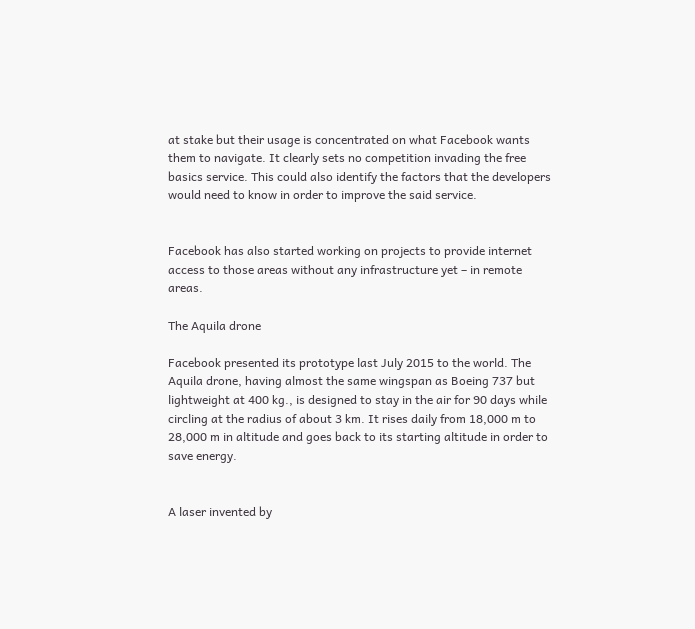at stake but their usage is concentrated on what Facebook wants them to navigate. It clearly sets no competition invading the free basics service. This could also identify the factors that the developers would need to know in order to improve the said service.


Facebook has also started working on projects to provide internet access to those areas without any infrastructure yet – in remote areas.

The Aquila drone

Facebook presented its prototype last July 2015 to the world. The Aquila drone, having almost the same wingspan as Boeing 737 but lightweight at 400 kg., is designed to stay in the air for 90 days while circling at the radius of about 3 km. It rises daily from 18,000 m to 28,000 m in altitude and goes back to its starting altitude in order to save energy.


A laser invented by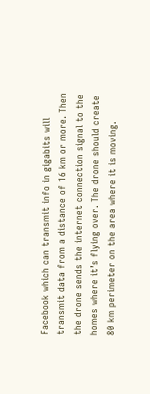Facebook which can transmit info in gigabits will transmit data from a distance of 16 km or more. Then the drone sends the internet connection signal to the homes where it’s flying over. The drone should create 80 km perimeter on the area where it is moving.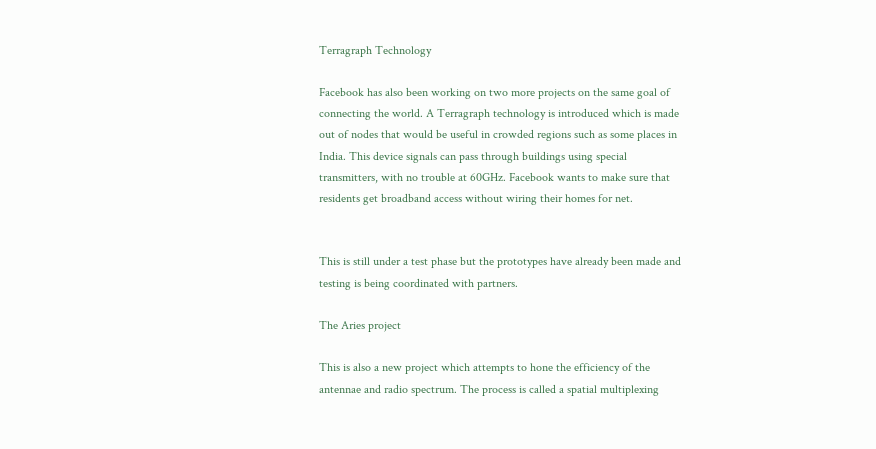Terragraph Technology

Facebook has also been working on two more projects on the same goal of connecting the world. A Terragraph technology is introduced which is made out of nodes that would be useful in crowded regions such as some places in India. This device signals can pass through buildings using special transmitters, with no trouble at 60GHz. Facebook wants to make sure that residents get broadband access without wiring their homes for net.


This is still under a test phase but the prototypes have already been made and testing is being coordinated with partners.

The Aries project

This is also a new project which attempts to hone the efficiency of the antennae and radio spectrum. The process is called a spatial multiplexing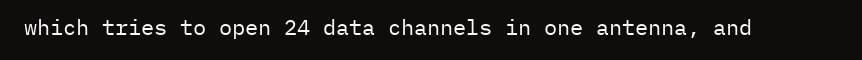which tries to open 24 data channels in one antenna, and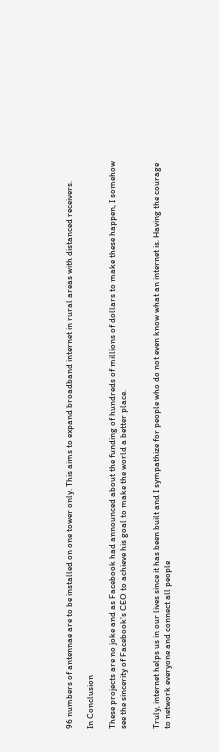96 numbers of antennae are to be installed on one tower only. This aims to expand broadband internet in rural areas with distanced receivers.

In Conclusion

These projects are no joke and as Facebook had announced about the funding of hundreds of millions of dollars to make these happen, I somehow see the sincerity of Facebook’s CEO to achieve his goal to make the world a better place.


Truly, internet helps us in our lives since it has been built and I sympathize for people who do not even know what an internet is. Having the courage to network everyone and connect all people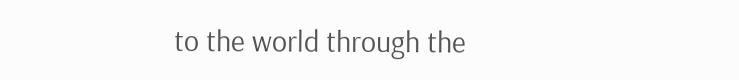to the world through the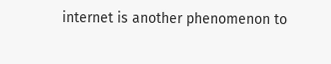internet is another phenomenon to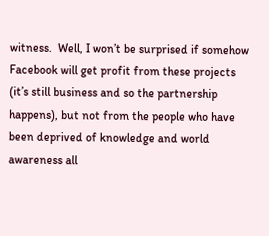witness.  Well, I won’t be surprised if somehow Facebook will get profit from these projects (it’s still business and so the partnership happens), but not from the people who have been deprived of knowledge and world awareness all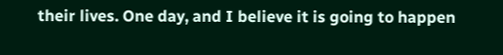their lives. One day, and I believe it is going to happen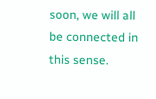soon, we will all be connected in this sense.